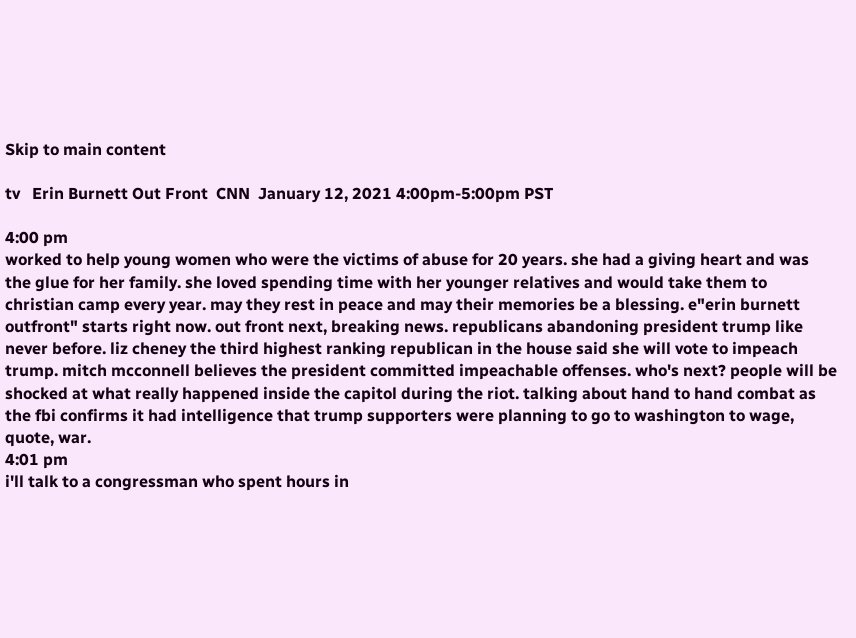Skip to main content

tv   Erin Burnett Out Front  CNN  January 12, 2021 4:00pm-5:00pm PST

4:00 pm
worked to help young women who were the victims of abuse for 20 years. she had a giving heart and was the glue for her family. she loved spending time with her younger relatives and would take them to christian camp every year. may they rest in peace and may their memories be a blessing. e"erin burnett outfront" starts right now. out front next, breaking news. republicans abandoning president trump like never before. liz cheney the third highest ranking republican in the house said she will vote to impeach trump. mitch mcconnell believes the president committed impeachable offenses. who's next? people will be shocked at what really happened inside the capitol during the riot. talking about hand to hand combat as the fbi confirms it had intelligence that trump supporters were planning to go to washington to wage, quote, war.
4:01 pm
i'll talk to a congressman who spent hours in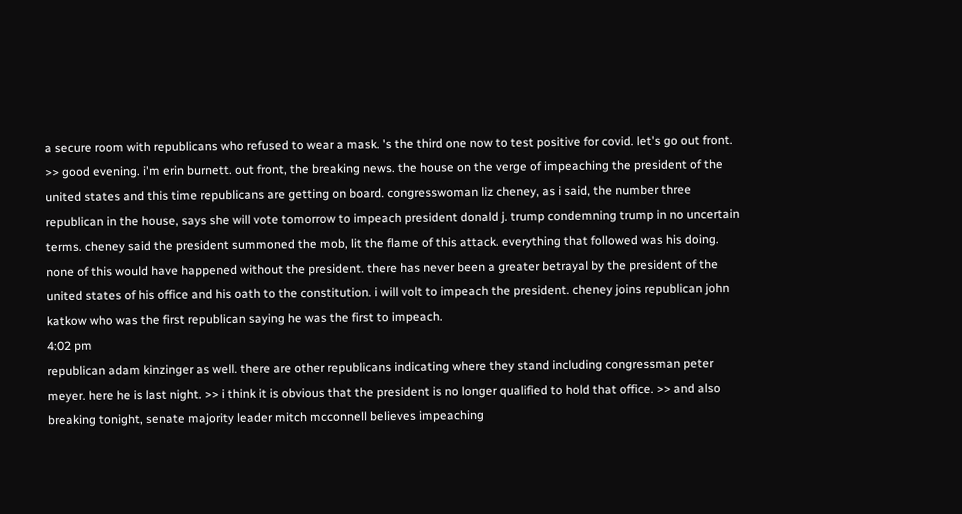a secure room with republicans who refused to wear a mask. 's the third one now to test positive for covid. let's go out front. >> good evening. i'm erin burnett. out front, the breaking news. the house on the verge of impeaching the president of the united states and this time republicans are getting on board. congresswoman liz cheney, as i said, the number three republican in the house, says she will vote tomorrow to impeach president donald j. trump condemning trump in no uncertain terms. cheney said the president summoned the mob, lit the flame of this attack. everything that followed was his doing. none of this would have happened without the president. there has never been a greater betrayal by the president of the united states of his office and his oath to the constitution. i will volt to impeach the president. cheney joins republican john katkow who was the first republican saying he was the first to impeach.
4:02 pm
republican adam kinzinger as well. there are other republicans indicating where they stand including congressman peter meyer. here he is last night. >> i think it is obvious that the president is no longer qualified to hold that office. >> and also breaking tonight, senate majority leader mitch mcconnell believes impeaching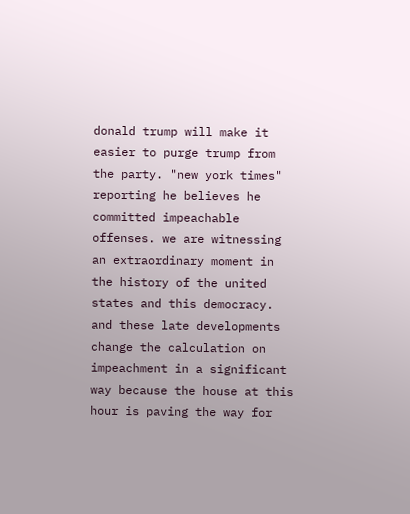donald trump will make it easier to purge trump from the party. "new york times" reporting he believes he committed impeachable offenses. we are witnessing an extraordinary moment in the history of the united states and this democracy. and these late developments change the calculation on impeachment in a significant way because the house at this hour is paving the way for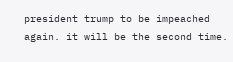president trump to be impeached again. it will be the second time.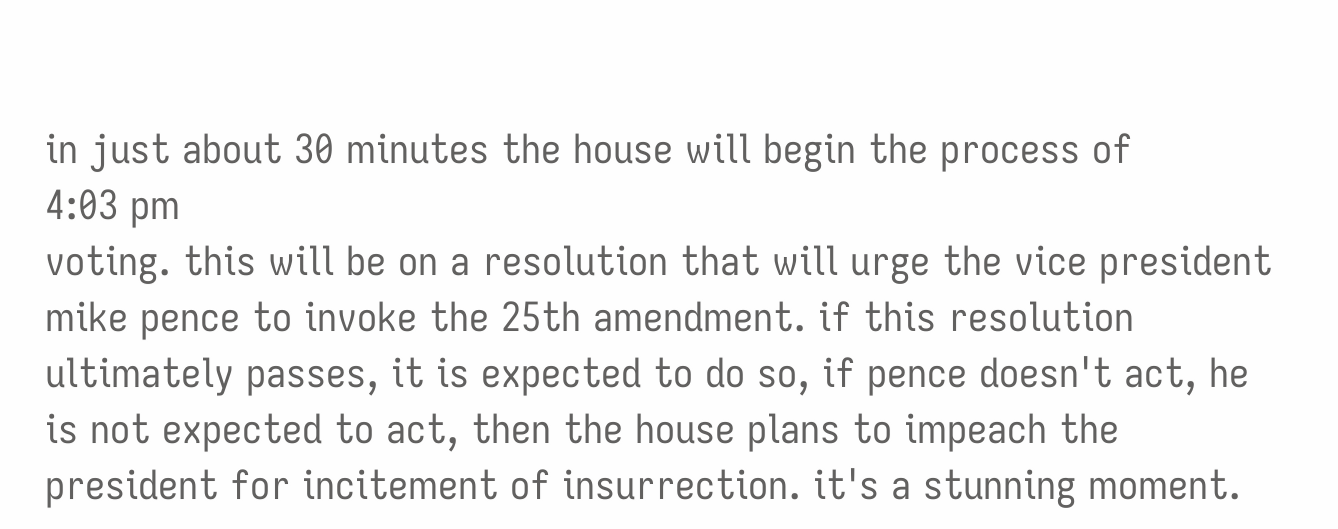in just about 30 minutes the house will begin the process of
4:03 pm
voting. this will be on a resolution that will urge the vice president mike pence to invoke the 25th amendment. if this resolution ultimately passes, it is expected to do so, if pence doesn't act, he is not expected to act, then the house plans to impeach the president for incitement of insurrection. it's a stunning moment.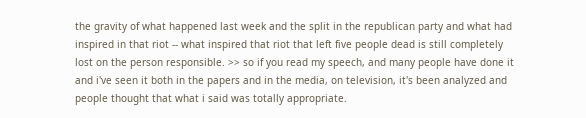the gravity of what happened last week and the split in the republican party and what had inspired in that riot -- what inspired that riot that left five people dead is still completely lost on the person responsible. >> so if you read my speech, and many people have done it and i've seen it both in the papers and in the media, on television, it's been analyzed and people thought that what i said was totally appropriate.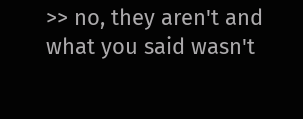>> no, they aren't and what you said wasn't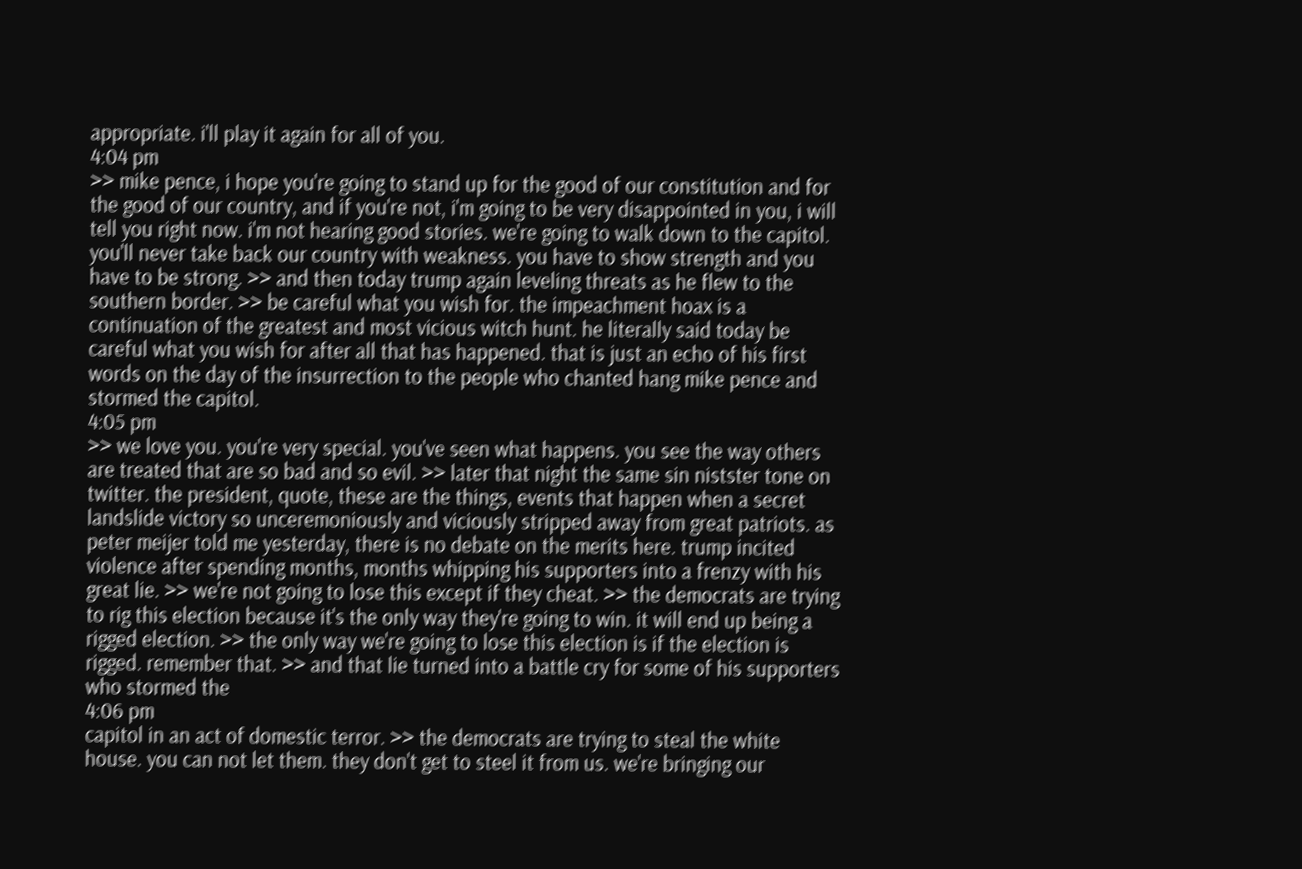appropriate. i'll play it again for all of you.
4:04 pm
>> mike pence, i hope you're going to stand up for the good of our constitution and for the good of our country, and if you're not, i'm going to be very disappointed in you, i will tell you right now. i'm not hearing good stories. we're going to walk down to the capitol. you'll never take back our country with weakness. you have to show strength and you have to be strong. >> and then today trump again leveling threats as he flew to the southern border. >> be careful what you wish for. the impeachment hoax is a continuation of the greatest and most vicious witch hunt. he literally said today be careful what you wish for after all that has happened. that is just an echo of his first words on the day of the insurrection to the people who chanted hang mike pence and stormed the capitol.
4:05 pm
>> we love you. you're very special. you've seen what happens. you see the way others are treated that are so bad and so evil. >> later that night the same sin nistster tone on twitter. the president, quote, these are the things, events that happen when a secret landslide victory so unceremoniously and viciously stripped away from great patriots. as peter meijer told me yesterday, there is no debate on the merits here. trump incited violence after spending months, months whipping his supporters into a frenzy with his great lie. >> we're not going to lose this except if they cheat. >> the democrats are trying to rig this election because it's the only way they're going to win. it will end up being a rigged election. >> the only way we're going to lose this election is if the election is rigged. remember that. >> and that lie turned into a battle cry for some of his supporters who stormed the
4:06 pm
capitol in an act of domestic terror. >> the democrats are trying to steal the white house. you can not let them. they don't get to steel it from us. we're bringing our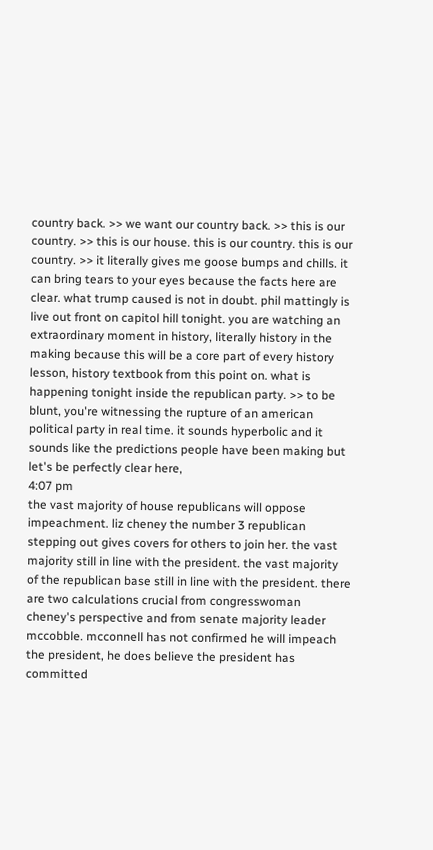country back. >> we want our country back. >> this is our country. >> this is our house. this is our country. this is our country. >> it literally gives me goose bumps and chills. it can bring tears to your eyes because the facts here are clear. what trump caused is not in doubt. phil mattingly is live out front on capitol hill tonight. you are watching an extraordinary moment in history, literally history in the making because this will be a core part of every history lesson, history textbook from this point on. what is happening tonight inside the republican party. >> to be blunt, you're witnessing the rupture of an american political party in real time. it sounds hyperbolic and it sounds like the predictions people have been making but let's be perfectly clear here,
4:07 pm
the vast majority of house republicans will oppose impeachment. liz cheney the number 3 republican stepping out gives covers for others to join her. the vast majority still in line with the president. the vast majority of the republican base still in line with the president. there are two calculations crucial from congresswoman cheney's perspective and from senate majority leader mccobble. mcconnell has not confirmed he will impeach the president, he does believe the president has committed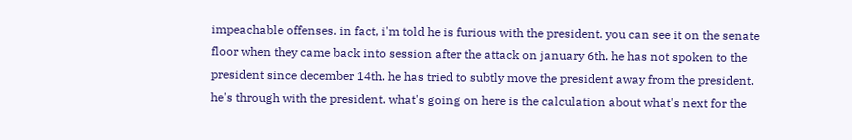impeachable offenses. in fact, i'm told he is furious with the president. you can see it on the senate floor when they came back into session after the attack on january 6th. he has not spoken to the president since december 14th. he has tried to subtly move the president away from the president. he's through with the president. what's going on here is the calculation about what's next for the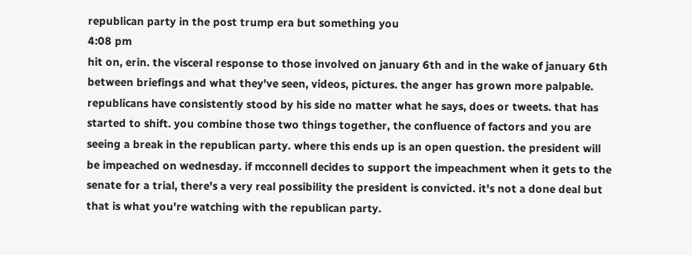republican party in the post trump era but something you
4:08 pm
hit on, erin. the visceral response to those involved on january 6th and in the wake of january 6th between briefings and what they've seen, videos, pictures. the anger has grown more palpable. republicans have consistently stood by his side no matter what he says, does or tweets. that has started to shift. you combine those two things together, the confluence of factors and you are seeing a break in the republican party. where this ends up is an open question. the president will be impeached on wednesday. if mcconnell decides to support the impeachment when it gets to the senate for a trial, there's a very real possibility the president is convicted. it's not a done deal but that is what you're watching with the republican party.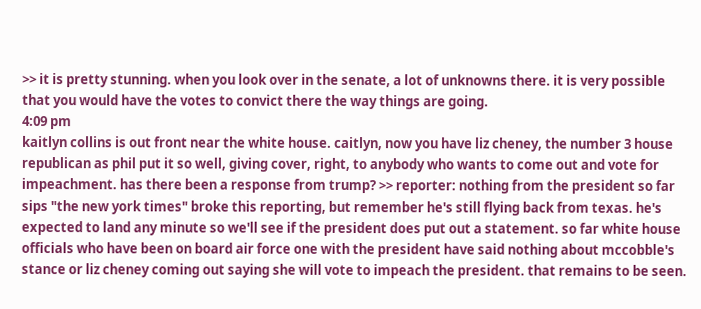>> it is pretty stunning. when you look over in the senate, a lot of unknowns there. it is very possible that you would have the votes to convict there the way things are going.
4:09 pm
kaitlyn collins is out front near the white house. caitlyn, now you have liz cheney, the number 3 house republican as phil put it so well, giving cover, right, to anybody who wants to come out and vote for impeachment. has there been a response from trump? >> reporter: nothing from the president so far sips "the new york times" broke this reporting, but remember he's still flying back from texas. he's expected to land any minute so we'll see if the president does put out a statement. so far white house officials who have been on board air force one with the president have said nothing about mccobble's stance or liz cheney coming out saying she will vote to impeach the president. that remains to be seen.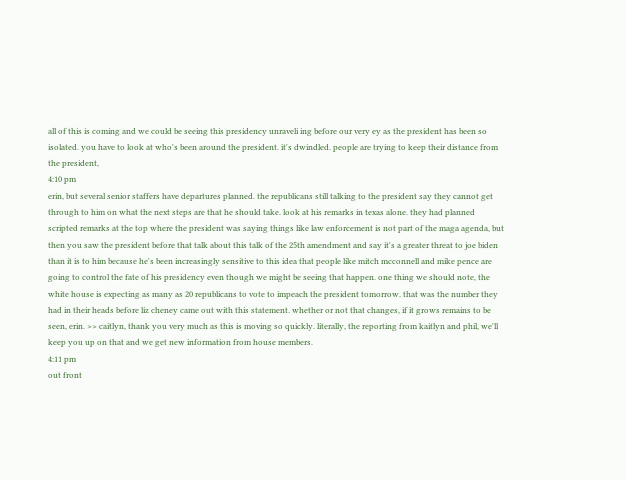all of this is coming and we could be seeing this presidency unraveli ing before our very ey as the president has been so isolated. you have to look at who's been around the president. it's dwindled. people are trying to keep their distance from the president,
4:10 pm
erin, but several senior staffers have departures planned. the republicans still talking to the president say they cannot get through to him on what the next steps are that he should take. look at his remarks in texas alone. they had planned scripted remarks at the top where the president was saying things like law enforcement is not part of the maga agenda, but then you saw the president before that talk about this talk of the 25th amendment and say it's a greater threat to joe biden than it is to him because he's been increasingly sensitive to this idea that people like mitch mcconnell and mike pence are going to control the fate of his presidency even though we might be seeing that happen. one thing we should note, the white house is expecting as many as 20 republicans to vote to impeach the president tomorrow. that was the number they had in their heads before liz cheney came out with this statement. whether or not that changes, if it grows remains to be seen, erin. >> caitlyn, thank you very much as this is moving so quickly. literally, the reporting from kaitlyn and phil, we'll keep you up on that and we get new information from house members.
4:11 pm
out front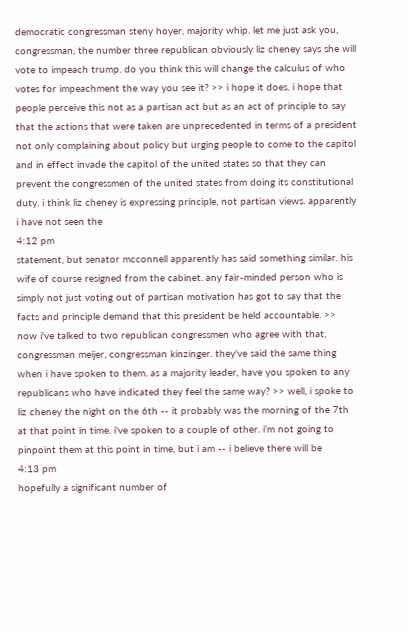democratic congressman steny hoyer, majority whip. let me just ask you, congressman, the number three republican obviously liz cheney says she will vote to impeach trump. do you think this will change the calculus of who votes for impeachment the way you see it? >> i hope it does. i hope that people perceive this not as a partisan act but as an act of principle to say that the actions that were taken are unprecedented in terms of a president not only complaining about policy but urging people to come to the capitol and in effect invade the capitol of the united states so that they can prevent the congressmen of the united states from doing its constitutional duty. i think liz cheney is expressing principle, not partisan views. apparently i have not seen the
4:12 pm
statement, but senator mcconnell apparently has said something similar. his wife of course resigned from the cabinet. any fair-minded person who is simply not just voting out of partisan motivation has got to say that the facts and principle demand that this president be held accountable. >> now i've talked to two republican congressmen who agree with that, congressman meijer, congressman kinzinger. they've said the same thing when i have spoken to them. as a majority leader, have you spoken to any republicans who have indicated they feel the same way? >> well, i spoke to liz cheney the night on the 6th -- it probably was the morning of the 7th at that point in time. i've spoken to a couple of other. i'm not going to pinpoint them at this point in time, but i am -- i believe there will be
4:13 pm
hopefully a significant number of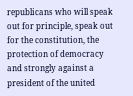republicans who will speak out for principle, speak out for the constitution, the protection of democracy and strongly against a president of the united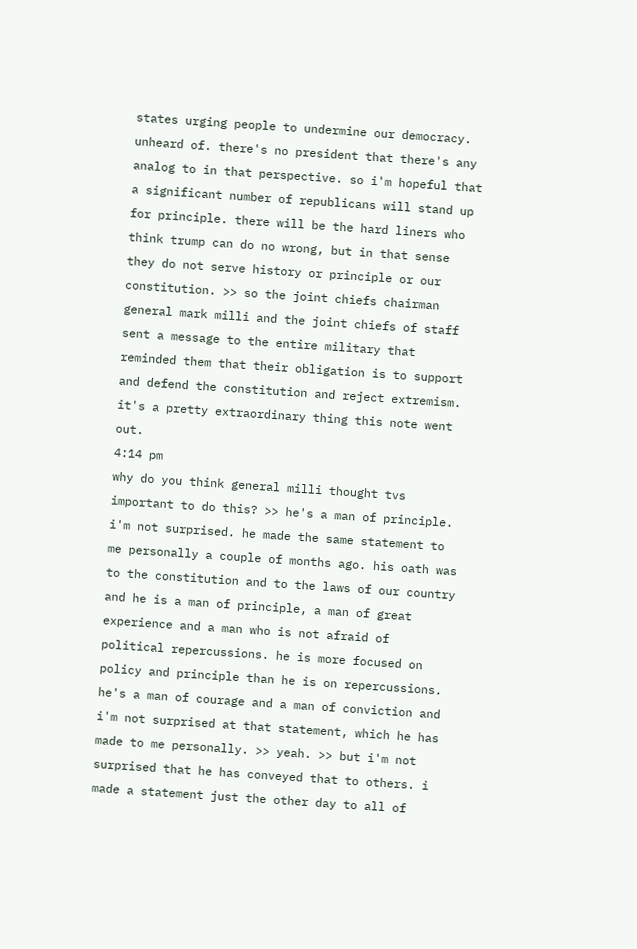states urging people to undermine our democracy. unheard of. there's no president that there's any analog to in that perspective. so i'm hopeful that a significant number of republicans will stand up for principle. there will be the hard liners who think trump can do no wrong, but in that sense they do not serve history or principle or our constitution. >> so the joint chiefs chairman general mark milli and the joint chiefs of staff sent a message to the entire military that reminded them that their obligation is to support and defend the constitution and reject extremism. it's a pretty extraordinary thing this note went out.
4:14 pm
why do you think general milli thought tvs important to do this? >> he's a man of principle. i'm not surprised. he made the same statement to me personally a couple of months ago. his oath was to the constitution and to the laws of our country and he is a man of principle, a man of great experience and a man who is not afraid of political repercussions. he is more focused on policy and principle than he is on repercussions. he's a man of courage and a man of conviction and i'm not surprised at that statement, which he has made to me personally. >> yeah. >> but i'm not surprised that he has conveyed that to others. i made a statement just the other day to all of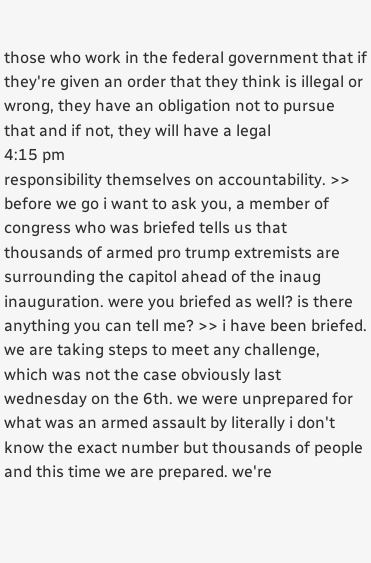those who work in the federal government that if they're given an order that they think is illegal or wrong, they have an obligation not to pursue that and if not, they will have a legal
4:15 pm
responsibility themselves on accountability. >> before we go i want to ask you, a member of congress who was briefed tells us that thousands of armed pro trump extremists are surrounding the capitol ahead of the inaug inauguration. were you briefed as well? is there anything you can tell me? >> i have been briefed. we are taking steps to meet any challenge, which was not the case obviously last wednesday on the 6th. we were unprepared for what was an armed assault by literally i don't know the exact number but thousands of people and this time we are prepared. we're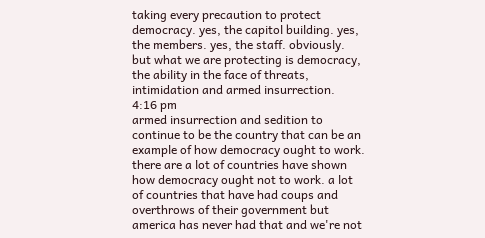taking every precaution to protect democracy. yes, the capitol building. yes, the members. yes, the staff. obviously. but what we are protecting is democracy, the ability in the face of threats, intimidation and armed insurrection.
4:16 pm
armed insurrection and sedition to continue to be the country that can be an example of how democracy ought to work. there are a lot of countries have shown how democracy ought not to work. a lot of countries that have had coups and overthrows of their government but america has never had that and we're not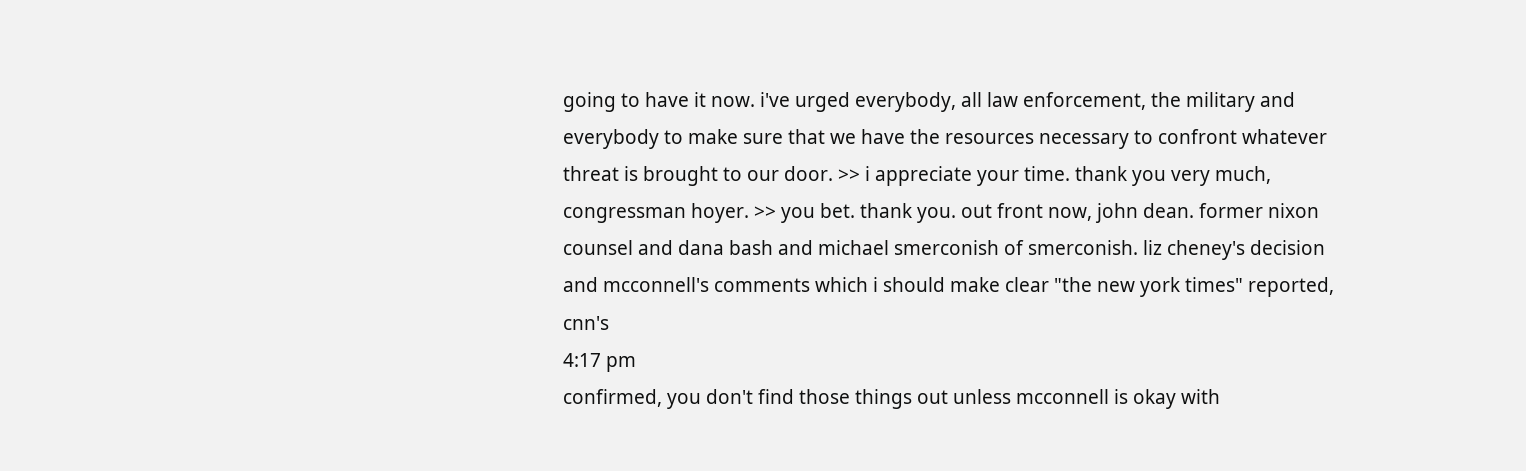going to have it now. i've urged everybody, all law enforcement, the military and everybody to make sure that we have the resources necessary to confront whatever threat is brought to our door. >> i appreciate your time. thank you very much, congressman hoyer. >> you bet. thank you. out front now, john dean. former nixon counsel and dana bash and michael smerconish of smerconish. liz cheney's decision and mcconnell's comments which i should make clear "the new york times" reported, cnn's
4:17 pm
confirmed, you don't find those things out unless mcconnell is okay with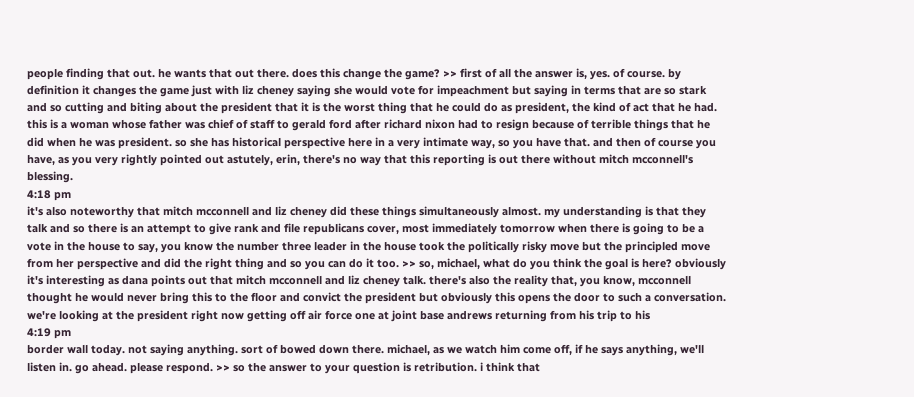people finding that out. he wants that out there. does this change the game? >> first of all the answer is, yes. of course. by definition it changes the game just with liz cheney saying she would vote for impeachment but saying in terms that are so stark and so cutting and biting about the president that it is the worst thing that he could do as president, the kind of act that he had. this is a woman whose father was chief of staff to gerald ford after richard nixon had to resign because of terrible things that he did when he was president. so she has historical perspective here in a very intimate way, so you have that. and then of course you have, as you very rightly pointed out astutely, erin, there's no way that this reporting is out there without mitch mcconnell's blessing.
4:18 pm
it's also noteworthy that mitch mcconnell and liz cheney did these things simultaneously almost. my understanding is that they talk and so there is an attempt to give rank and file republicans cover, most immediately tomorrow when there is going to be a vote in the house to say, you know the number three leader in the house took the politically risky move but the principled move from her perspective and did the right thing and so you can do it too. >> so, michael, what do you think the goal is here? obviously it's interesting as dana points out that mitch mcconnell and liz cheney talk. there's also the reality that, you know, mcconnell thought he would never bring this to the floor and convict the president but obviously this opens the door to such a conversation. we're looking at the president right now getting off air force one at joint base andrews returning from his trip to his
4:19 pm
border wall today. not saying anything. sort of bowed down there. michael, as we watch him come off, if he says anything, we'll listen in. go ahead. please respond. >> so the answer to your question is retribution. i think that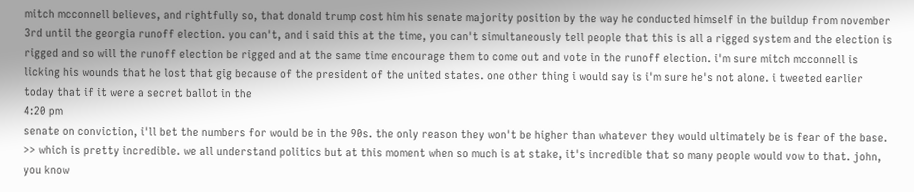mitch mcconnell believes, and rightfully so, that donald trump cost him his senate majority position by the way he conducted himself in the buildup from november 3rd until the georgia runoff election. you can't, and i said this at the time, you can't simultaneously tell people that this is all a rigged system and the election is rigged and so will the runoff election be rigged and at the same time encourage them to come out and vote in the runoff election. i'm sure mitch mcconnell is licking his wounds that he lost that gig because of the president of the united states. one other thing i would say is i'm sure he's not alone. i tweeted earlier today that if it were a secret ballot in the
4:20 pm
senate on conviction, i'll bet the numbers for would be in the 90s. the only reason they won't be higher than whatever they would ultimately be is fear of the base. >> which is pretty incredible. we all understand politics but at this moment when so much is at stake, it's incredible that so many people would vow to that. john, you know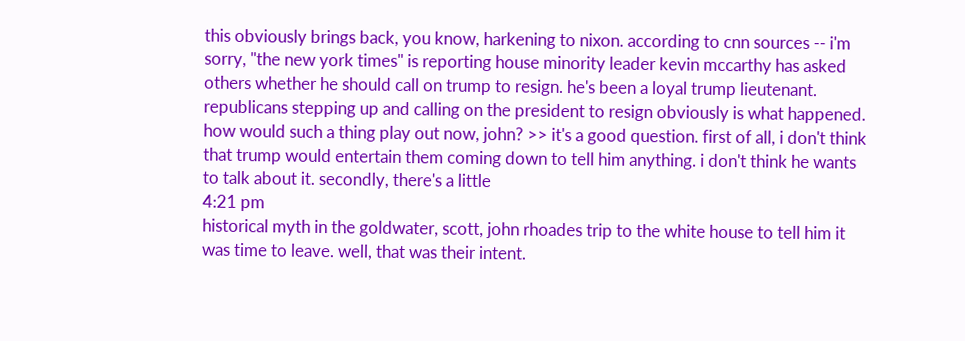this obviously brings back, you know, harkening to nixon. according to cnn sources -- i'm sorry, "the new york times" is reporting house minority leader kevin mccarthy has asked others whether he should call on trump to resign. he's been a loyal trump lieutenant. republicans stepping up and calling on the president to resign obviously is what happened. how would such a thing play out now, john? >> it's a good question. first of all, i don't think that trump would entertain them coming down to tell him anything. i don't think he wants to talk about it. secondly, there's a little
4:21 pm
historical myth in the goldwater, scott, john rhoades trip to the white house to tell him it was time to leave. well, that was their intent.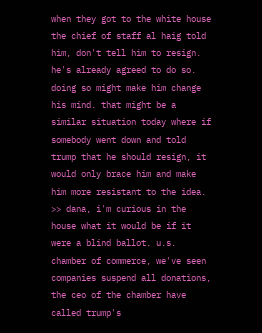when they got to the white house the chief of staff al haig told him, don't tell him to resign. he's already agreed to do so. doing so might make him change his mind. that might be a similar situation today where if somebody went down and told trump that he should resign, it would only brace him and make him more resistant to the idea. >> dana, i'm curious in the house what it would be if it were a blind ballot. u.s. chamber of commerce, we've seen companies suspend all donations, the ceo of the chamber have called trump's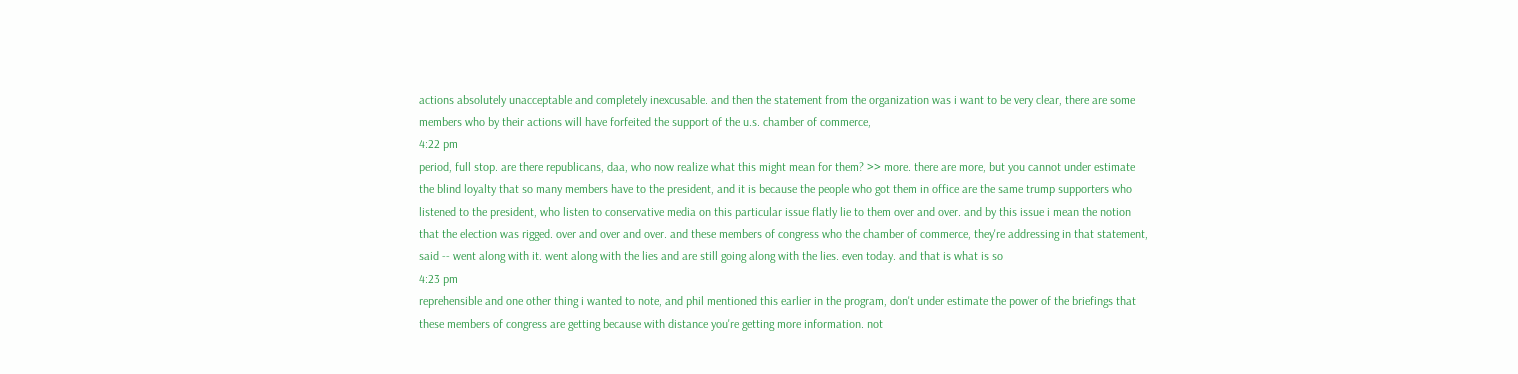actions absolutely unacceptable and completely inexcusable. and then the statement from the organization was i want to be very clear, there are some members who by their actions will have forfeited the support of the u.s. chamber of commerce,
4:22 pm
period, full stop. are there republicans, daa, who now realize what this might mean for them? >> more. there are more, but you cannot under estimate the blind loyalty that so many members have to the president, and it is because the people who got them in office are the same trump supporters who listened to the president, who listen to conservative media on this particular issue flatly lie to them over and over. and by this issue i mean the notion that the election was rigged. over and over and over. and these members of congress who the chamber of commerce, they're addressing in that statement, said -- went along with it. went along with the lies and are still going along with the lies. even today. and that is what is so
4:23 pm
reprehensible and one other thing i wanted to note, and phil mentioned this earlier in the program, don't under estimate the power of the briefings that these members of congress are getting because with distance you're getting more information. not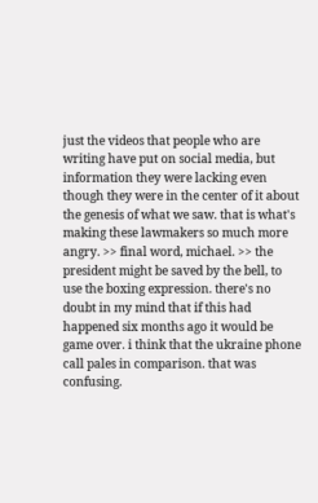just the videos that people who are writing have put on social media, but information they were lacking even though they were in the center of it about the genesis of what we saw. that is what's making these lawmakers so much more angry. >> final word, michael. >> the president might be saved by the bell, to use the boxing expression. there's no doubt in my mind that if this had happened six months ago it would be game over. i think that the ukraine phone call pales in comparison. that was confusing.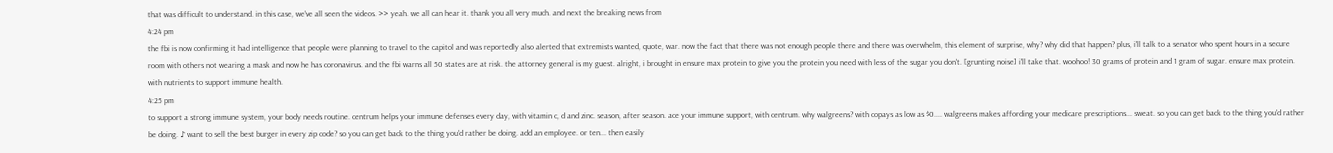that was difficult to understand. in this case, we've all seen the videos. >> yeah. we all can hear it. thank you all very much. and next the breaking news from
4:24 pm
the fbi is now confirming it had intelligence that people were planning to travel to the capitol and was reportedly also alerted that extremists wanted, quote, war. now the fact that there was not enough people there and there was overwhelm, this element of surprise, why? why did that happen? plus, i'll talk to a senator who spent hours in a secure room with others not wearing a mask and now he has coronavirus. and the fbi warns all 50 states are at risk. the attorney general is my guest. alright, i brought in ensure max protein to give you the protein you need with less of the sugar you don't. [grunting noise] i'll take that. woohoo! 30 grams of protein and 1 gram of sugar. ensure max protein. with nutrients to support immune health.
4:25 pm
to support a strong immune system, your body needs routine. centrum helps your immune defenses every day, with vitamin c, d and zinc. season, after season. ace your immune support, with centrum. why walgreens? with copays as low as $0.... walgreens makes affording your medicare prescriptions... sweat. so you can get back to the thing you'd rather be doing. ♪ want to sell the best burger in every zip code? so you can get back to the thing you'd rather be doing. add an employee. or ten... then easily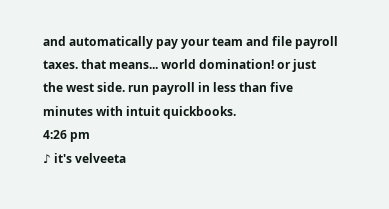and automatically pay your team and file payroll taxes. that means... world domination! or just the west side. run payroll in less than five minutes with intuit quickbooks.
4:26 pm
♪ it's velveeta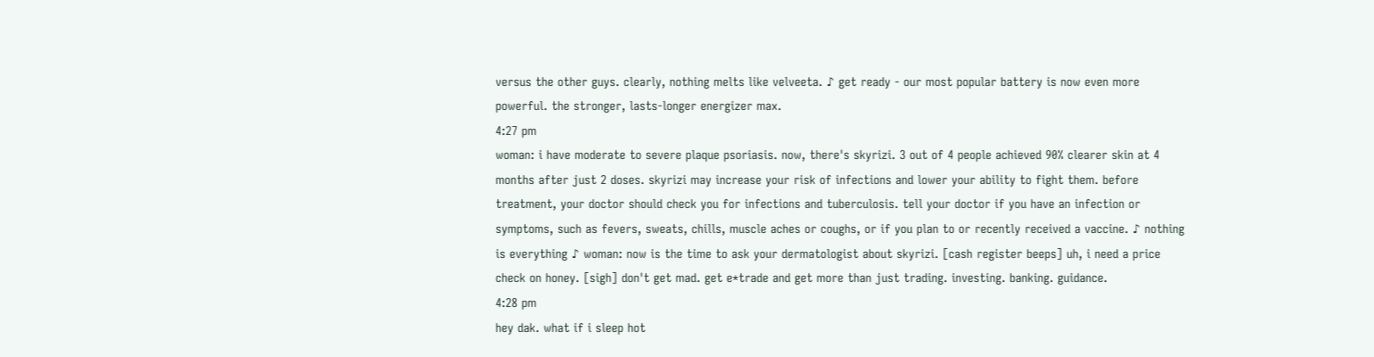versus the other guys. clearly, nothing melts like velveeta. ♪ get ready - our most popular battery is now even more powerful. the stronger, lasts-longer energizer max.
4:27 pm
woman: i have moderate to severe plaque psoriasis. now, there's skyrizi. 3 out of 4 people achieved 90% clearer skin at 4 months after just 2 doses. skyrizi may increase your risk of infections and lower your ability to fight them. before treatment, your doctor should check you for infections and tuberculosis. tell your doctor if you have an infection or symptoms, such as fevers, sweats, chills, muscle aches or coughs, or if you plan to or recently received a vaccine. ♪ nothing is everything ♪ woman: now is the time to ask your dermatologist about skyrizi. [cash register beeps] uh, i need a price check on honey. [sigh] don't get mad. get e*trade and get more than just trading. investing. banking. guidance.
4:28 pm
hey dak. what if i sleep hot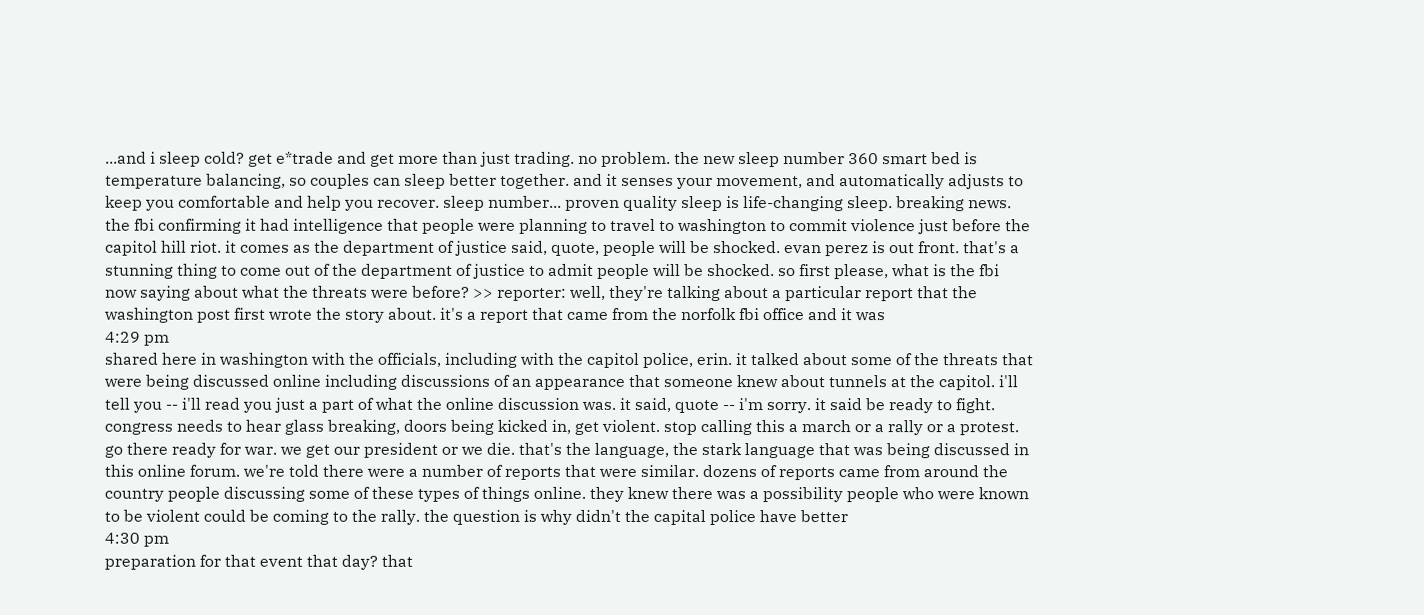...and i sleep cold? get e*trade and get more than just trading. no problem. the new sleep number 360 smart bed is temperature balancing, so couples can sleep better together. and it senses your movement, and automatically adjusts to keep you comfortable and help you recover. sleep number... proven quality sleep is life-changing sleep. breaking news. the fbi confirming it had intelligence that people were planning to travel to washington to commit violence just before the capitol hill riot. it comes as the department of justice said, quote, people will be shocked. evan perez is out front. that's a stunning thing to come out of the department of justice to admit people will be shocked. so first please, what is the fbi now saying about what the threats were before? >> reporter: well, they're talking about a particular report that the washington post first wrote the story about. it's a report that came from the norfolk fbi office and it was
4:29 pm
shared here in washington with the officials, including with the capitol police, erin. it talked about some of the threats that were being discussed online including discussions of an appearance that someone knew about tunnels at the capitol. i'll tell you -- i'll read you just a part of what the online discussion was. it said, quote -- i'm sorry. it said be ready to fight. congress needs to hear glass breaking, doors being kicked in, get violent. stop calling this a march or a rally or a protest. go there ready for war. we get our president or we die. that's the language, the stark language that was being discussed in this online forum. we're told there were a number of reports that were similar. dozens of reports came from around the country people discussing some of these types of things online. they knew there was a possibility people who were known to be violent could be coming to the rally. the question is why didn't the capital police have better
4:30 pm
preparation for that event that day? that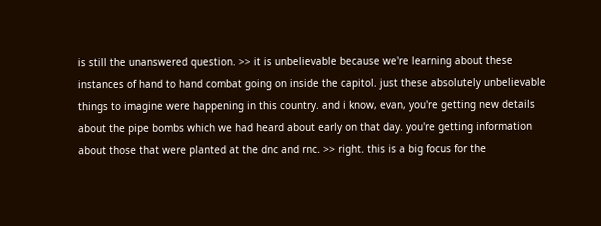is still the unanswered question. >> it is unbelievable because we're learning about these instances of hand to hand combat going on inside the capitol. just these absolutely unbelievable things to imagine were happening in this country. and i know, evan, you're getting new details about the pipe bombs which we had heard about early on that day. you're getting information about those that were planted at the dnc and rnc. >> right. this is a big focus for the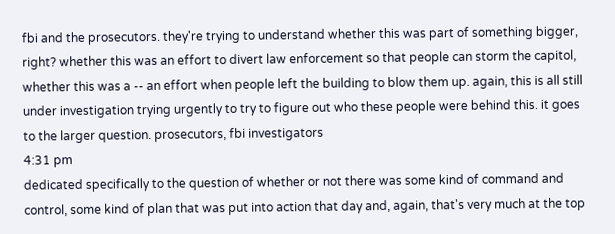fbi and the prosecutors. they're trying to understand whether this was part of something bigger, right? whether this was an effort to divert law enforcement so that people can storm the capitol, whether this was a -- an effort when people left the building to blow them up. again, this is all still under investigation trying urgently to try to figure out who these people were behind this. it goes to the larger question. prosecutors, fbi investigators
4:31 pm
dedicated specifically to the question of whether or not there was some kind of command and control, some kind of plan that was put into action that day and, again, that's very much at the top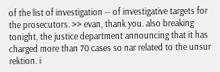of the list of investigation -- of investigative targets for the prosecutors. >> evan, thank you. also breaking tonight, the justice department announcing that it has charged more than 70 cases so nar related to the unsur rektion. i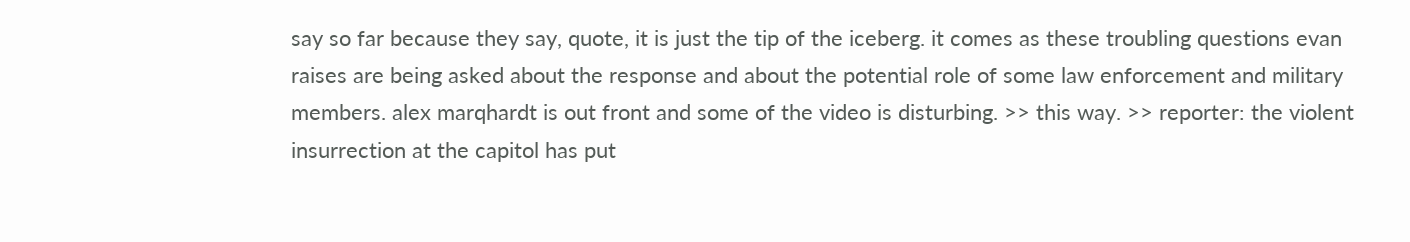say so far because they say, quote, it is just the tip of the iceberg. it comes as these troubling questions evan raises are being asked about the response and about the potential role of some law enforcement and military members. alex marqhardt is out front and some of the video is disturbing. >> this way. >> reporter: the violent insurrection at the capitol has put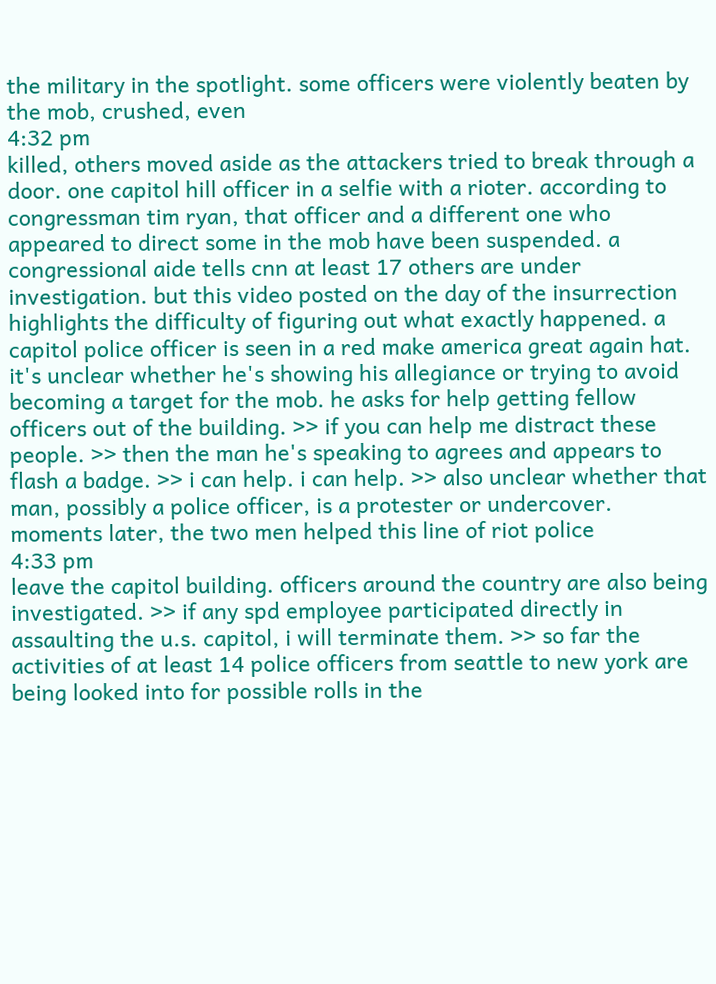the military in the spotlight. some officers were violently beaten by the mob, crushed, even
4:32 pm
killed, others moved aside as the attackers tried to break through a door. one capitol hill officer in a selfie with a rioter. according to congressman tim ryan, that officer and a different one who appeared to direct some in the mob have been suspended. a congressional aide tells cnn at least 17 others are under investigation. but this video posted on the day of the insurrection highlights the difficulty of figuring out what exactly happened. a capitol police officer is seen in a red make america great again hat. it's unclear whether he's showing his allegiance or trying to avoid becoming a target for the mob. he asks for help getting fellow officers out of the building. >> if you can help me distract these people. >> then the man he's speaking to agrees and appears to flash a badge. >> i can help. i can help. >> also unclear whether that man, possibly a police officer, is a protester or undercover. moments later, the two men helped this line of riot police
4:33 pm
leave the capitol building. officers around the country are also being investigated. >> if any spd employee participated directly in assaulting the u.s. capitol, i will terminate them. >> so far the activities of at least 14 police officers from seattle to new york are being looked into for possible rolls in the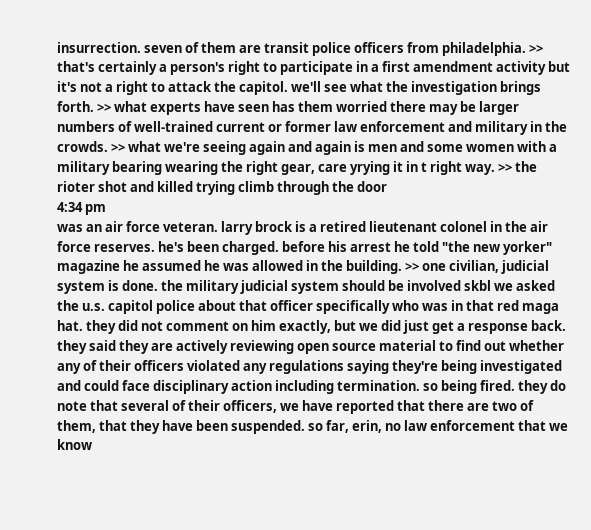insurrection. seven of them are transit police officers from philadelphia. >> that's certainly a person's right to participate in a first amendment activity but it's not a right to attack the capitol. we'll see what the investigation brings forth. >> what experts have seen has them worried there may be larger numbers of well-trained current or former law enforcement and military in the crowds. >> what we're seeing again and again is men and some women with a military bearing wearing the right gear, care yrying it in t right way. >> the rioter shot and killed trying climb through the door
4:34 pm
was an air force veteran. larry brock is a retired lieutenant colonel in the air force reserves. he's been charged. before his arrest he told "the new yorker" magazine he assumed he was allowed in the building. >> one civilian, judicial system is done. the military judicial system should be involved skbl we asked the u.s. capitol police about that officer specifically who was in that red maga hat. they did not comment on him exactly, but we did just get a response back. they said they are actively reviewing open source material to find out whether any of their officers violated any regulations saying they're being investigated and could face disciplinary action including termination. so being fired. they do note that several of their officers, we have reported that there are two of them, that they have been suspended. so far, erin, no law enforcement that we know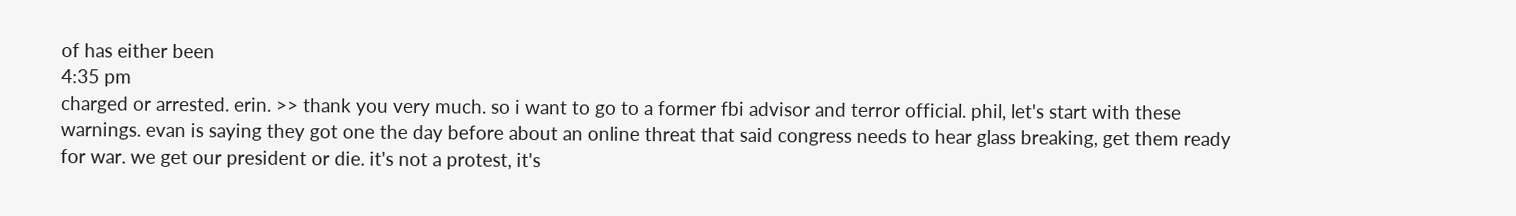of has either been
4:35 pm
charged or arrested. erin. >> thank you very much. so i want to go to a former fbi advisor and terror official. phil, let's start with these warnings. evan is saying they got one the day before about an online threat that said congress needs to hear glass breaking, get them ready for war. we get our president or die. it's not a protest, it's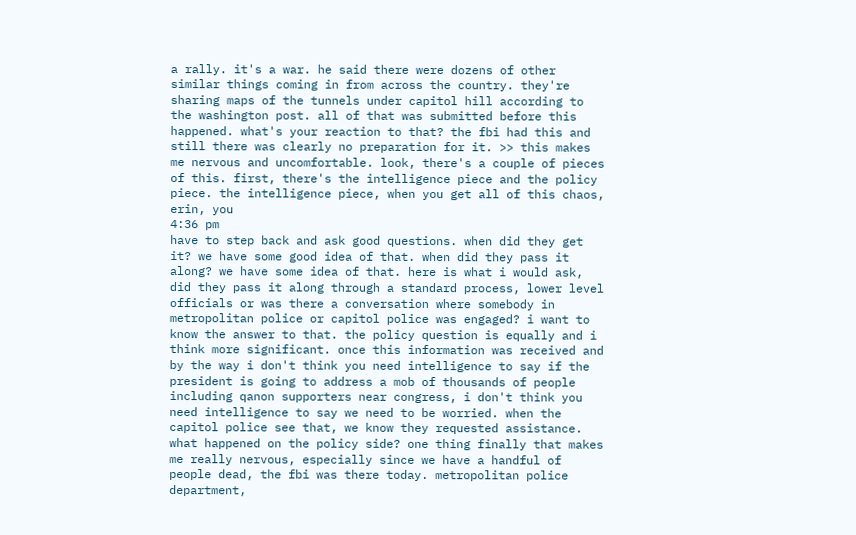a rally. it's a war. he said there were dozens of other similar things coming in from across the country. they're sharing maps of the tunnels under capitol hill according to the washington post. all of that was submitted before this happened. what's your reaction to that? the fbi had this and still there was clearly no preparation for it. >> this makes me nervous and uncomfortable. look, there's a couple of pieces of this. first, there's the intelligence piece and the policy piece. the intelligence piece, when you get all of this chaos, erin, you
4:36 pm
have to step back and ask good questions. when did they get it? we have some good idea of that. when did they pass it along? we have some idea of that. here is what i would ask, did they pass it along through a standard process, lower level officials or was there a conversation where somebody in metropolitan police or capitol police was engaged? i want to know the answer to that. the policy question is equally and i think more significant. once this information was received and by the way i don't think you need intelligence to say if the president is going to address a mob of thousands of people including qanon supporters near congress, i don't think you need intelligence to say we need to be worried. when the capitol police see that, we know they requested assistance. what happened on the policy side? one thing finally that makes me really nervous, especially since we have a handful of people dead, the fbi was there today. metropolitan police department,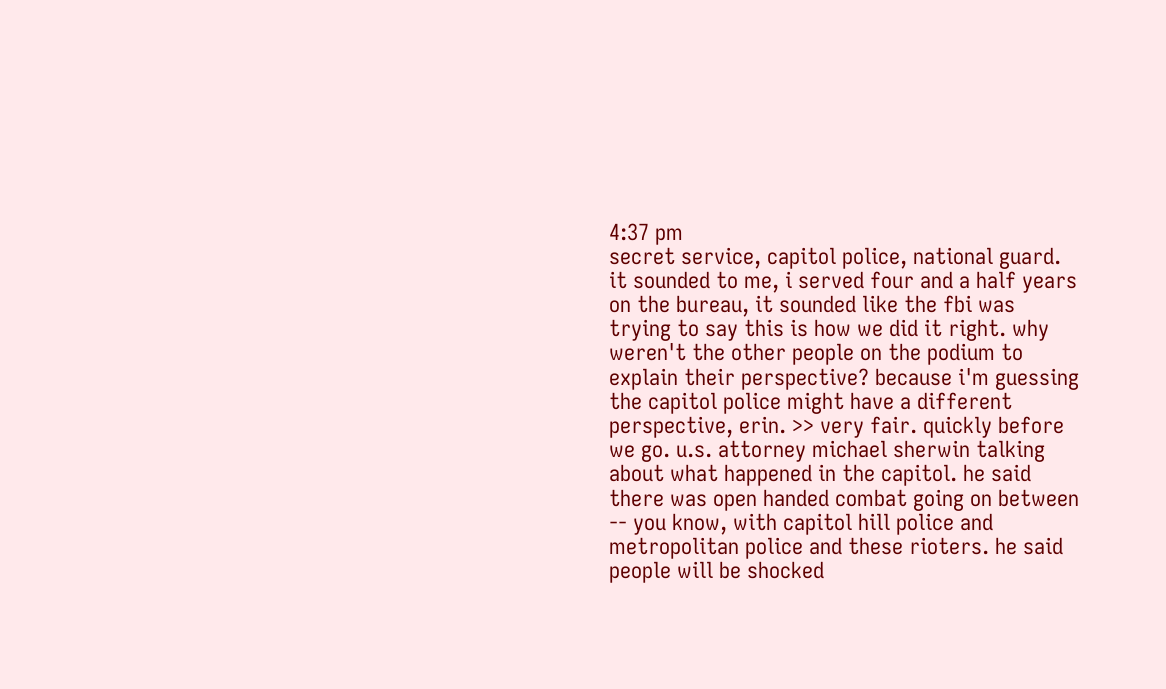4:37 pm
secret service, capitol police, national guard. it sounded to me, i served four and a half years on the bureau, it sounded like the fbi was trying to say this is how we did it right. why weren't the other people on the podium to explain their perspective? because i'm guessing the capitol police might have a different perspective, erin. >> very fair. quickly before we go. u.s. attorney michael sherwin talking about what happened in the capitol. he said there was open handed combat going on between -- you know, with capitol hill police and metropolitan police and these rioters. he said people will be shocked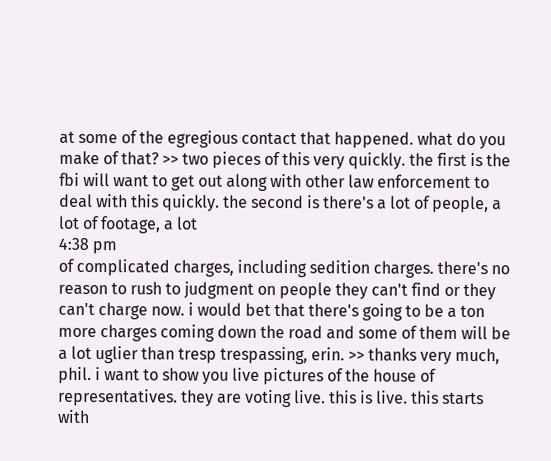at some of the egregious contact that happened. what do you make of that? >> two pieces of this very quickly. the first is the fbi will want to get out along with other law enforcement to deal with this quickly. the second is there's a lot of people, a lot of footage, a lot
4:38 pm
of complicated charges, including sedition charges. there's no reason to rush to judgment on people they can't find or they can't charge now. i would bet that there's going to be a ton more charges coming down the road and some of them will be a lot uglier than tresp trespassing, erin. >> thanks very much, phil. i want to show you live pictures of the house of representatives. they are voting live. this is live. this starts with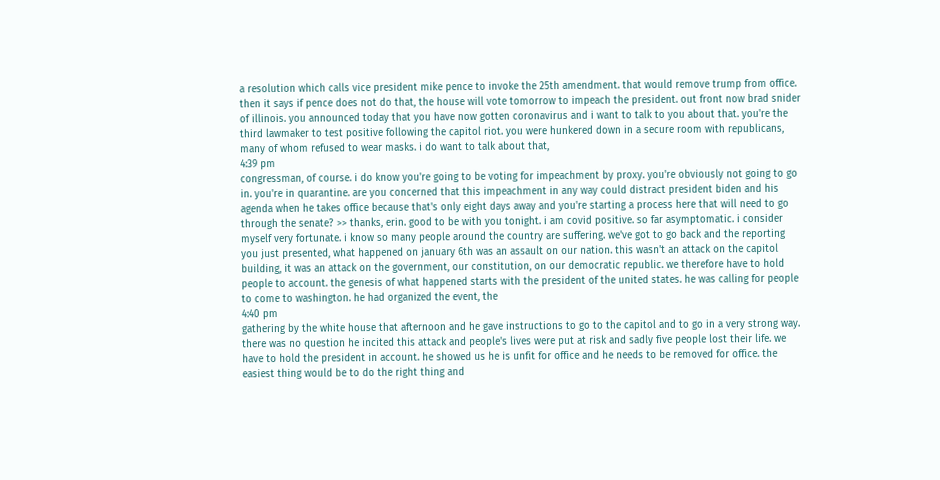a resolution which calls vice president mike pence to invoke the 25th amendment. that would remove trump from office. then it says if pence does not do that, the house will vote tomorrow to impeach the president. out front now brad snider of illinois. you announced today that you have now gotten coronavirus and i want to talk to you about that. you're the third lawmaker to test positive following the capitol riot. you were hunkered down in a secure room with republicans, many of whom refused to wear masks. i do want to talk about that,
4:39 pm
congressman, of course. i do know you're going to be voting for impeachment by proxy. you're obviously not going to go in. you're in quarantine. are you concerned that this impeachment in any way could distract president biden and his agenda when he takes office because that's only eight days away and you're starting a process here that will need to go through the senate? >> thanks, erin. good to be with you tonight. i am covid positive. so far asymptomatic. i consider myself very fortunate. i know so many people around the country are suffering. we've got to go back and the reporting you just presented, what happened on january 6th was an assault on our nation. this wasn't an attack on the capitol building, it was an attack on the government, our constitution, on our democratic republic. we therefore have to hold people to account. the genesis of what happened starts with the president of the united states. he was calling for people to come to washington. he had organized the event, the
4:40 pm
gathering by the white house that afternoon and he gave instructions to go to the capitol and to go in a very strong way. there was no question he incited this attack and people's lives were put at risk and sadly five people lost their life. we have to hold the president in account. he showed us he is unfit for office and he needs to be removed for office. the easiest thing would be to do the right thing and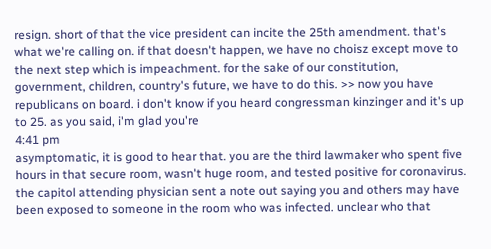resign. short of that the vice president can incite the 25th amendment. that's what we're calling on. if that doesn't happen, we have no choisz except move to the next step which is impeachment. for the sake of our constitution, government, children, country's future, we have to do this. >> now you have republicans on board. i don't know if you heard congressman kinzinger and it's up to 25. as you said, i'm glad you're
4:41 pm
asymptomatic, it is good to hear that. you are the third lawmaker who spent five hours in that secure room, wasn't huge room, and tested positive for coronavirus. the capitol attending physician sent a note out saying you and others may have been exposed to someone in the room who was infected. unclear who that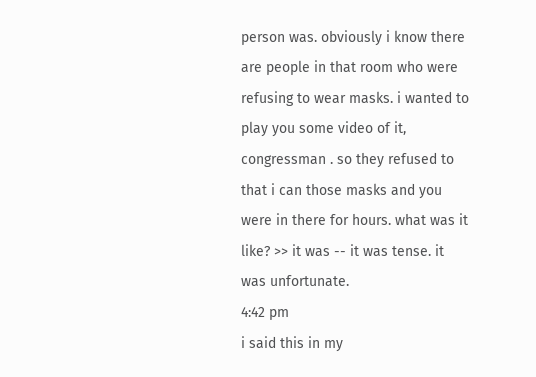person was. obviously i know there are people in that room who were refusing to wear masks. i wanted to play you some video of it, congressman . so they refused to that i can those masks and you were in there for hours. what was it like? >> it was -- it was tense. it was unfortunate.
4:42 pm
i said this in my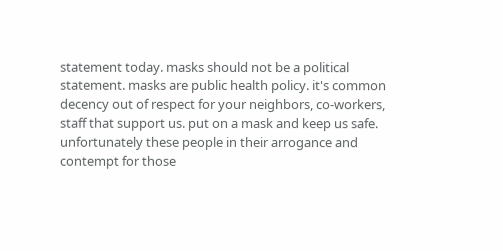statement today. masks should not be a political statement. masks are public health policy. it's common decency out of respect for your neighbors, co-workers, staff that support us. put on a mask and keep us safe. unfortunately these people in their arrogance and contempt for those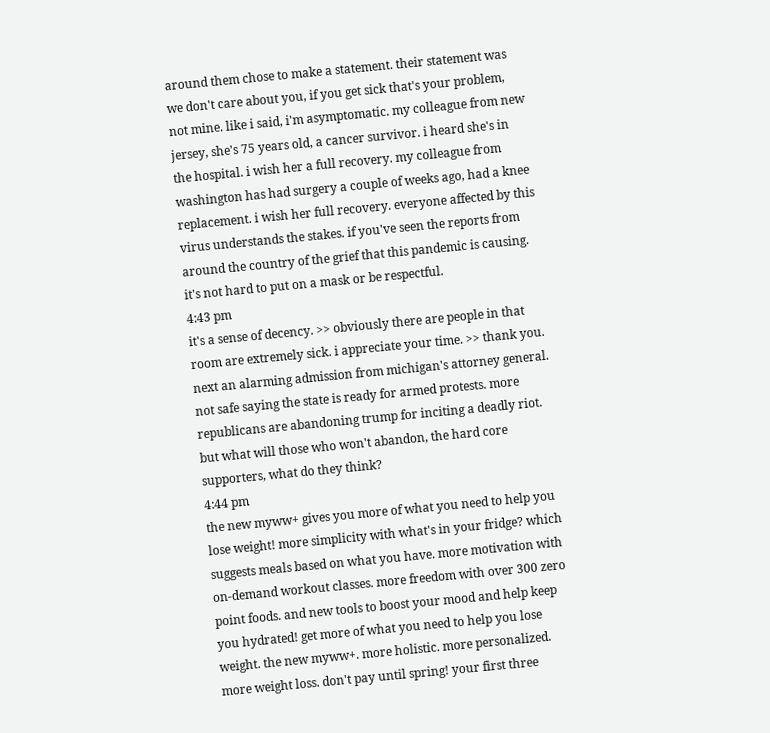around them chose to make a statement. their statement was we don't care about you, if you get sick that's your problem, not mine. like i said, i'm asymptomatic. my colleague from new jersey, she's 75 years old, a cancer survivor. i heard she's in the hospital. i wish her a full recovery. my colleague from washington has had surgery a couple of weeks ago, had a knee replacement. i wish her full recovery. everyone affected by this virus understands the stakes. if you've seen the reports from around the country of the grief that this pandemic is causing. it's not hard to put on a mask or be respectful.
4:43 pm
it's a sense of decency. >> obviously there are people in that room are extremely sick. i appreciate your time. >> thank you. next an alarming admission from michigan's attorney general. not safe saying the state is ready for armed protests. more republicans are abandoning trump for inciting a deadly riot. but what will those who won't abandon, the hard core supporters, what do they think?
4:44 pm
the new myww+ gives you more of what you need to help you lose weight! more simplicity with what's in your fridge? which suggests meals based on what you have. more motivation with on-demand workout classes. more freedom with over 300 zero point foods. and new tools to boost your mood and help keep you hydrated! get more of what you need to help you lose weight. the new myww+. more holistic. more personalized. more weight loss. don't pay until spring! your first three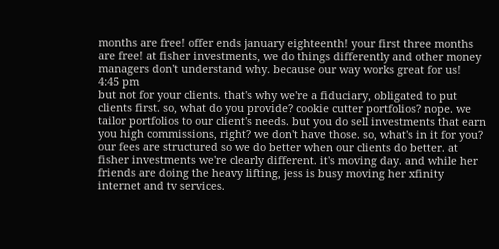months are free! offer ends january eighteenth! your first three months are free! at fisher investments, we do things differently and other money managers don't understand why. because our way works great for us!
4:45 pm
but not for your clients. that's why we're a fiduciary, obligated to put clients first. so, what do you provide? cookie cutter portfolios? nope. we tailor portfolios to our client's needs. but you do sell investments that earn you high commissions, right? we don't have those. so, what's in it for you? our fees are structured so we do better when our clients do better. at fisher investments we're clearly different. it's moving day. and while her friends are doing the heavy lifting, jess is busy moving her xfinity internet and tv services.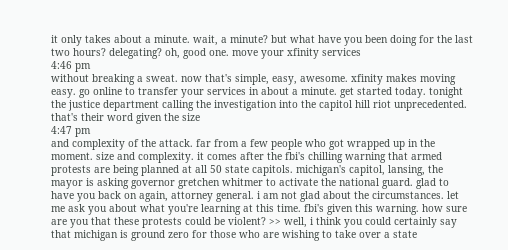it only takes about a minute. wait, a minute? but what have you been doing for the last two hours? delegating? oh, good one. move your xfinity services
4:46 pm
without breaking a sweat. now that's simple, easy, awesome. xfinity makes moving easy. go online to transfer your services in about a minute. get started today. tonight the justice department calling the investigation into the capitol hill riot unprecedented. that's their word given the size
4:47 pm
and complexity of the attack. far from a few people who got wrapped up in the moment. size and complexity. it comes after the fbi's chilling warning that armed protests are being planned at all 50 state capitols. michigan's capitol, lansing, the mayor is asking governor gretchen whitmer to activate the national guard. glad to have you back on again, attorney general. i am not glad about the circumstances. let me ask you about what you're learning at this time. fbi's given this warning. how sure are you that these protests could be violent? >> well, i think you could certainly say that michigan is ground zero for those who are wishing to take over a state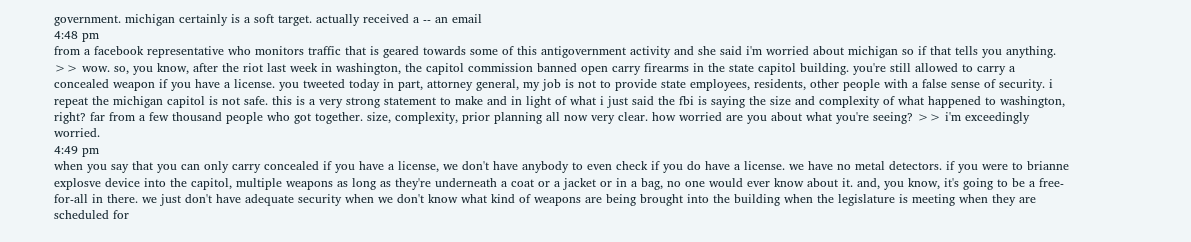government. michigan certainly is a soft target. actually received a -- an email
4:48 pm
from a facebook representative who monitors traffic that is geared towards some of this antigovernment activity and she said i'm worried about michigan so if that tells you anything. >> wow. so, you know, after the riot last week in washington, the capitol commission banned open carry firearms in the state capitol building. you're still allowed to carry a concealed weapon if you have a license. you tweeted today in part, attorney general, my job is not to provide state employees, residents, other people with a false sense of security. i repeat the michigan capitol is not safe. this is a very strong statement to make and in light of what i just said the fbi is saying the size and complexity of what happened to washington, right? far from a few thousand people who got together. size, complexity, prior planning all now very clear. how worried are you about what you're seeing? >> i'm exceedingly worried.
4:49 pm
when you say that you can only carry concealed if you have a license, we don't have anybody to even check if you do have a license. we have no metal detectors. if you were to brianne explosve device into the capitol, multiple weapons as long as they're underneath a coat or a jacket or in a bag, no one would ever know about it. and, you know, it's going to be a free-for-all in there. we just don't have adequate security when we don't know what kind of weapons are being brought into the building when the legislature is meeting when they are scheduled for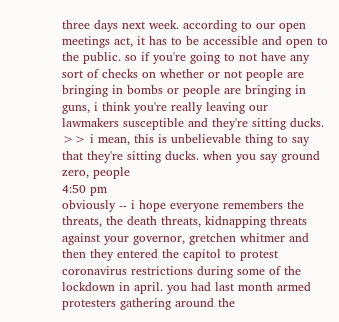three days next week. according to our open meetings act, it has to be accessible and open to the public. so if you're going to not have any sort of checks on whether or not people are bringing in bombs or people are bringing in guns, i think you're really leaving our lawmakers susceptible and they're sitting ducks. >> i mean, this is unbelievable thing to say that they're sitting ducks. when you say ground zero, people
4:50 pm
obviously -- i hope everyone remembers the threats, the death threats, kidnapping threats against your governor, gretchen whitmer and then they entered the capitol to protest coronavirus restrictions during some of the lockdown in april. you had last month armed protesters gathering around the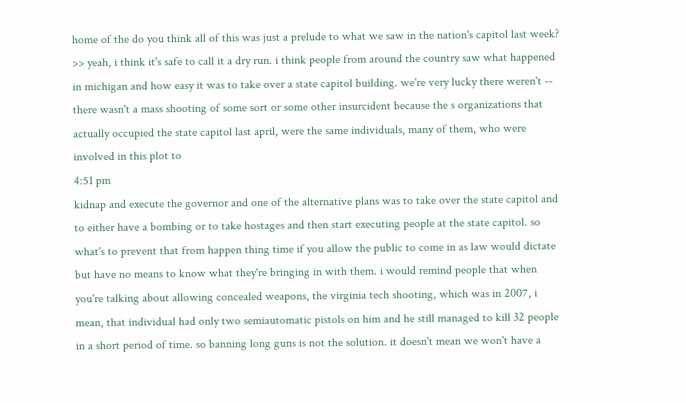home of the do you think all of this was just a prelude to what we saw in the nation's capitol last week? >> yeah, i think it's safe to call it a dry run. i think people from around the country saw what happened in michigan and how easy it was to take over a state capitol building. we're very lucky there weren't -- there wasn't a mass shooting of some sort or some other insurcident because the s organizations that actually occupied the state capitol last april, were the same individuals, many of them, who were involved in this plot to
4:51 pm
kidnap and execute the governor and one of the alternative plans was to take over the state capitol and to either have a bombing or to take hostages and then start executing people at the state capitol. so what's to prevent that from happen thing time if you allow the public to come in as law would dictate but have no means to know what they're bringing in with them. i would remind people that when you're talking about allowing concealed weapons, the virginia tech shooting, which was in 2007, i mean, that individual had only two semiautomatic pistols on him and he still managed to kill 32 people in a short period of time. so banning long guns is not the solution. it doesn't mean we won't have a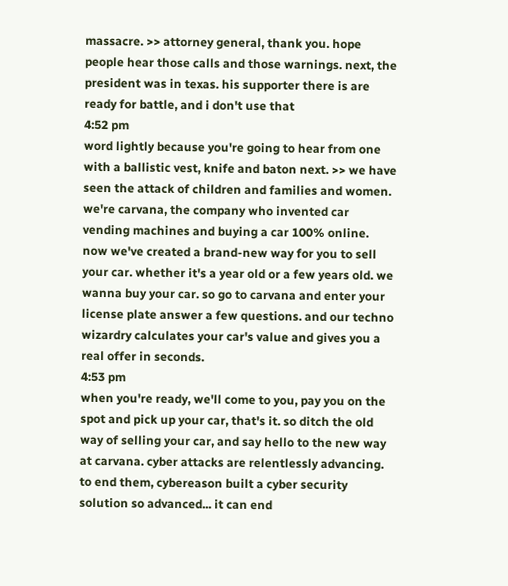massacre. >> attorney general, thank you. hope people hear those calls and those warnings. next, the president was in texas. his supporter there is are ready for battle, and i don't use that
4:52 pm
word lightly because you're going to hear from one with a ballistic vest, knife and baton next. >> we have seen the attack of children and families and women. we're carvana, the company who invented car vending machines and buying a car 100% online. now we've created a brand-new way for you to sell your car. whether it's a year old or a few years old. we wanna buy your car. so go to carvana and enter your license plate answer a few questions. and our techno wizardry calculates your car's value and gives you a real offer in seconds.
4:53 pm
when you're ready, we'll come to you, pay you on the spot and pick up your car, that's it. so ditch the old way of selling your car, and say hello to the new way at carvana. cyber attacks are relentlessly advancing. to end them, cybereason built a cyber security solution so advanced... it can end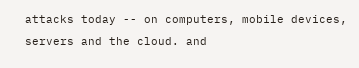attacks today -- on computers, mobile devices, servers and the cloud. and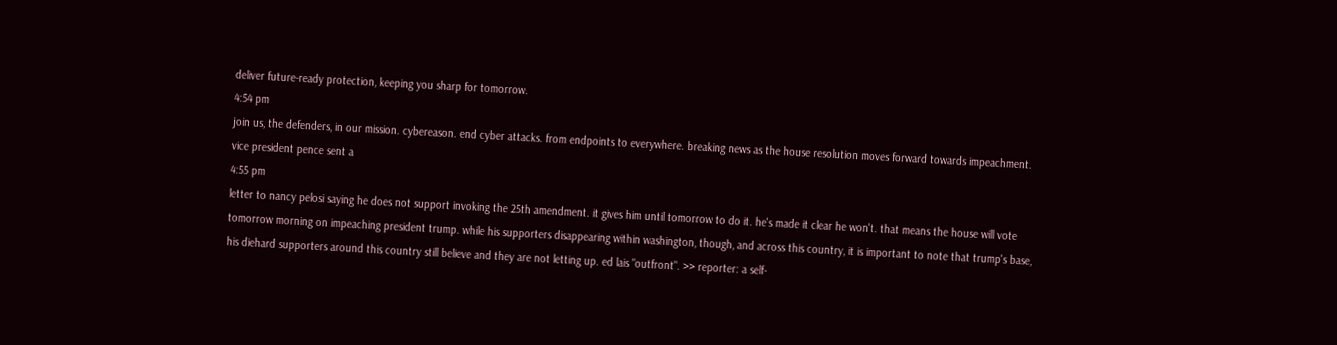deliver future-ready protection, keeping you sharp for tomorrow.
4:54 pm
join us, the defenders, in our mission. cybereason. end cyber attacks. from endpoints to everywhere. breaking news as the house resolution moves forward towards impeachment. vice president pence sent a
4:55 pm
letter to nancy pelosi saying he does not support invoking the 25th amendment. it gives him until tomorrow to do it. he's made it clear he won't. that means the house will vote tomorrow morning on impeaching president trump. while his supporters disappearing within washington, though, and across this country, it is important to note that trump's base, his diehard supporters around this country still believe and they are not letting up. ed lais "outfront". >> reporter: a self-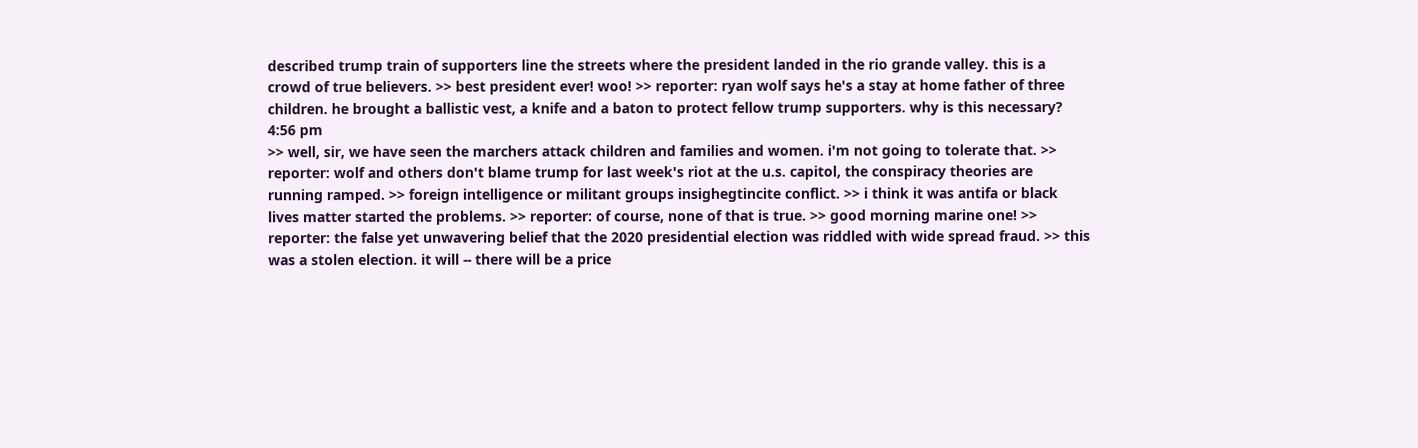described trump train of supporters line the streets where the president landed in the rio grande valley. this is a crowd of true believers. >> best president ever! woo! >> reporter: ryan wolf says he's a stay at home father of three children. he brought a ballistic vest, a knife and a baton to protect fellow trump supporters. why is this necessary?
4:56 pm
>> well, sir, we have seen the marchers attack children and families and women. i'm not going to tolerate that. >> reporter: wolf and others don't blame trump for last week's riot at the u.s. capitol, the conspiracy theories are running ramped. >> foreign intelligence or militant groups insighegtincite conflict. >> i think it was antifa or black lives matter started the problems. >> reporter: of course, none of that is true. >> good morning marine one! >> reporter: the false yet unwavering belief that the 2020 presidential election was riddled with wide spread fraud. >> this was a stolen election. it will -- there will be a price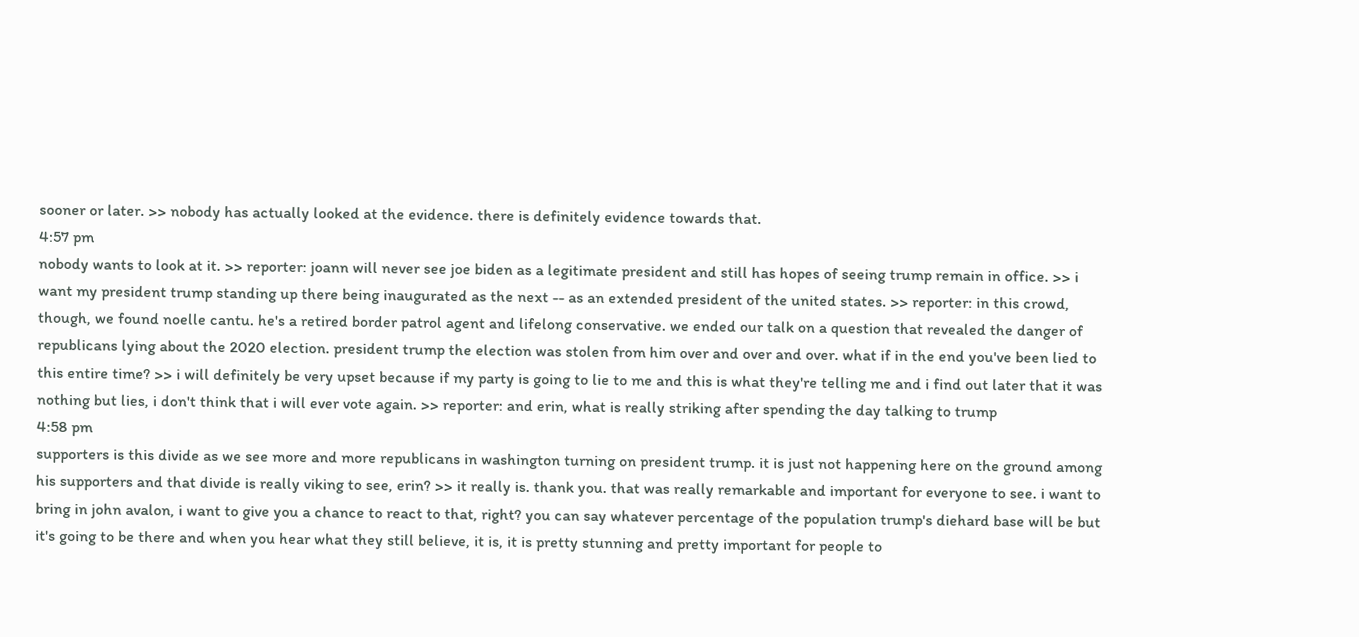sooner or later. >> nobody has actually looked at the evidence. there is definitely evidence towards that.
4:57 pm
nobody wants to look at it. >> reporter: joann will never see joe biden as a legitimate president and still has hopes of seeing trump remain in office. >> i want my president trump standing up there being inaugurated as the next -- as an extended president of the united states. >> reporter: in this crowd, though, we found noelle cantu. he's a retired border patrol agent and lifelong conservative. we ended our talk on a question that revealed the danger of republicans lying about the 2020 election. president trump the election was stolen from him over and over and over. what if in the end you've been lied to this entire time? >> i will definitely be very upset because if my party is going to lie to me and this is what they're telling me and i find out later that it was nothing but lies, i don't think that i will ever vote again. >> reporter: and erin, what is really striking after spending the day talking to trump
4:58 pm
supporters is this divide as we see more and more republicans in washington turning on president trump. it is just not happening here on the ground among his supporters and that divide is really viking to see, erin? >> it really is. thank you. that was really remarkable and important for everyone to see. i want to bring in john avalon, i want to give you a chance to react to that, right? you can say whatever percentage of the population trump's diehard base will be but it's going to be there and when you hear what they still believe, it is, it is pretty stunning and pretty important for people to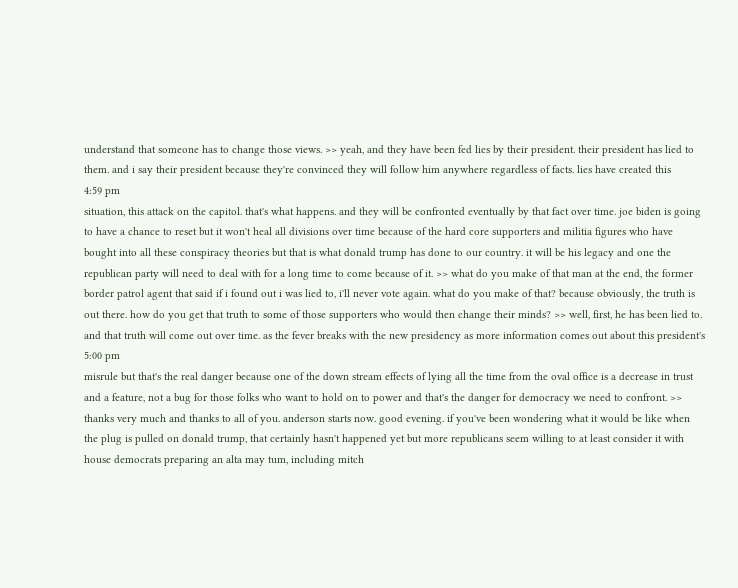understand that someone has to change those views. >> yeah, and they have been fed lies by their president. their president has lied to them. and i say their president because they're convinced they will follow him anywhere regardless of facts. lies have created this
4:59 pm
situation, this attack on the capitol. that's what happens. and they will be confronted eventually by that fact over time. joe biden is going to have a chance to reset but it won't heal all divisions over time because of the hard core supporters and militia figures who have bought into all these conspiracy theories but that is what donald trump has done to our country. it will be his legacy and one the republican party will need to deal with for a long time to come because of it. >> what do you make of that man at the end, the former border patrol agent that said if i found out i was lied to, i'll never vote again. what do you make of that? because obviously, the truth is out there. how do you get that truth to some of those supporters who would then change their minds? >> well, first, he has been lied to. and that truth will come out over time. as the fever breaks with the new presidency as more information comes out about this president's
5:00 pm
misrule but that's the real danger because one of the down stream effects of lying all the time from the oval office is a decrease in trust and a feature, not a bug for those folks who want to hold on to power and that's the danger for democracy we need to confront. >> thanks very much and thanks to all of you. anderson starts now. good evening. if you've been wondering what it would be like when the plug is pulled on donald trump, that certainly hasn't happened yet but more republicans seem willing to at least consider it with house democrats preparing an alta may tum, including mitch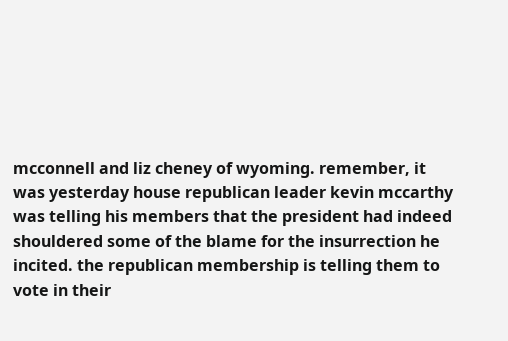mcconnell and liz cheney of wyoming. remember, it was yesterday house republican leader kevin mccarthy was telling his members that the president had indeed shouldered some of the blame for the insurrection he incited. the republican membership is telling them to vote in their